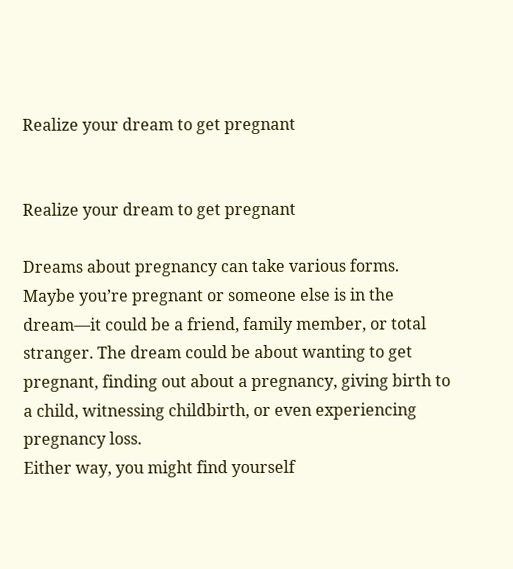Realize your dream to get pregnant


Realize your dream to get pregnant

Dreams about pregnancy can take various forms. Maybe you’re pregnant or someone else is in the dream—it could be a friend, family member, or total stranger. The dream could be about wanting to get pregnant, finding out about a pregnancy, giving birth to a child, witnessing childbirth, or even experiencing pregnancy loss.
Either way, you might find yourself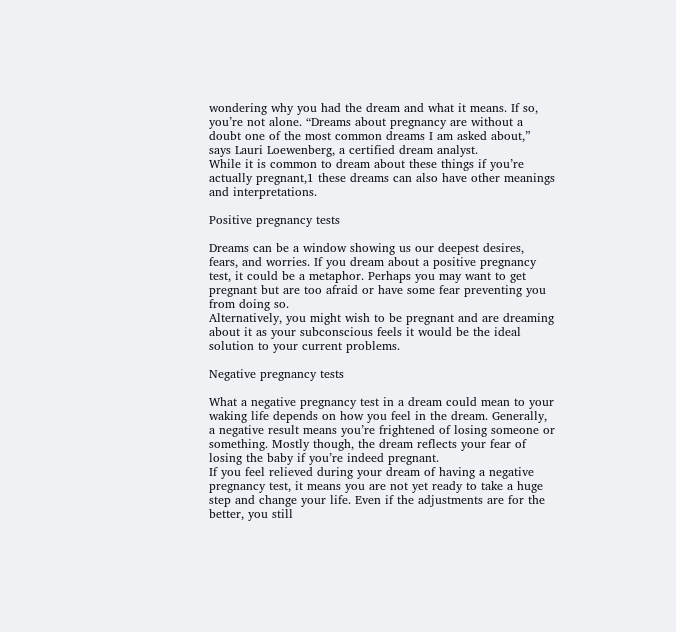wondering why you had the dream and what it means. If so, you’re not alone. “Dreams about pregnancy are without a doubt one of the most common dreams I am asked about,” says Lauri Loewenberg, a certified dream analyst.
While it is common to dream about these things if you’re actually pregnant,1 these dreams can also have other meanings and interpretations.

Positive pregnancy tests

Dreams can be a window showing us our deepest desires, fears, and worries. If you dream about a positive pregnancy test, it could be a metaphor. Perhaps you may want to get pregnant but are too afraid or have some fear preventing you from doing so.
Alternatively, you might wish to be pregnant and are dreaming about it as your subconscious feels it would be the ideal solution to your current problems.

Negative pregnancy tests

What a negative pregnancy test in a dream could mean to your waking life depends on how you feel in the dream. Generally, a negative result means you’re frightened of losing someone or something. Mostly though, the dream reflects your fear of losing the baby if you’re indeed pregnant.
If you feel relieved during your dream of having a negative pregnancy test, it means you are not yet ready to take a huge step and change your life. Even if the adjustments are for the better, you still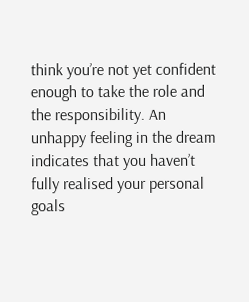think you’re not yet confident enough to take the role and the responsibility. An unhappy feeling in the dream indicates that you haven’t fully realised your personal goals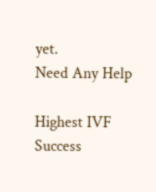yet.
Need Any Help

Highest IVF Success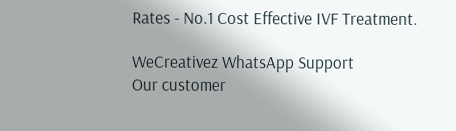Rates - No.1 Cost Effective IVF Treatment.

WeCreativez WhatsApp Support
Our customer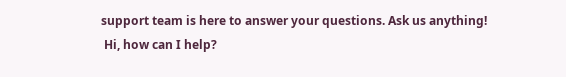support team is here to answer your questions. Ask us anything!
 Hi, how can I help?